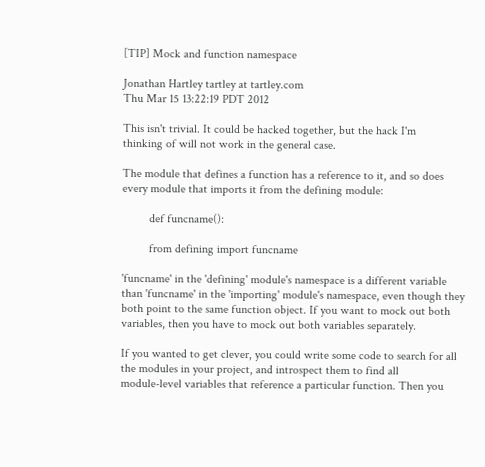[TIP] Mock and function namespace

Jonathan Hartley tartley at tartley.com
Thu Mar 15 13:22:19 PDT 2012

This isn't trivial. It could be hacked together, but the hack I'm
thinking of will not work in the general case.

The module that defines a function has a reference to it, and so does
every module that imports it from the defining module:

         def funcname():

         from defining import funcname

'funcname' in the 'defining' module's namespace is a different variable
than 'funcname' in the 'importing' module's namespace, even though they
both point to the same function object. If you want to mock out both
variables, then you have to mock out both variables separately.

If you wanted to get clever, you could write some code to search for all
the modules in your project, and introspect them to find all
module-level variables that reference a particular function. Then you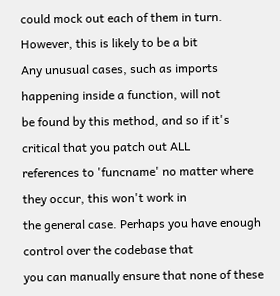could mock out each of them in turn. However, this is likely to be a bit
Any unusual cases, such as imports happening inside a function, will not
be found by this method, and so if it's critical that you patch out ALL
references to 'funcname' no matter where they occur, this won't work in
the general case. Perhaps you have enough control over the codebase that
you can manually ensure that none of these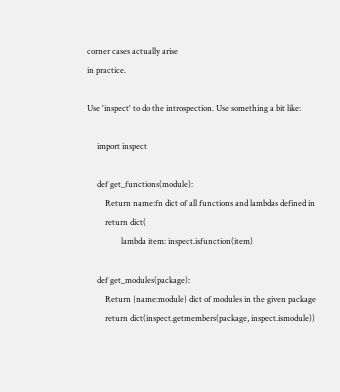corner cases actually arise
in practice.

Use 'inspect' to do the introspection. Use something a bit like:

     import inspect

     def get_functions(module):
         Return name:fn dict of all functions and lambdas defined in
         return dict(
                 lambda item: inspect.isfunction(item)

     def get_modules(package):
         Return {name:module} dict of modules in the given package
         return dict(inspect.getmembers(package, inspect.ismodule))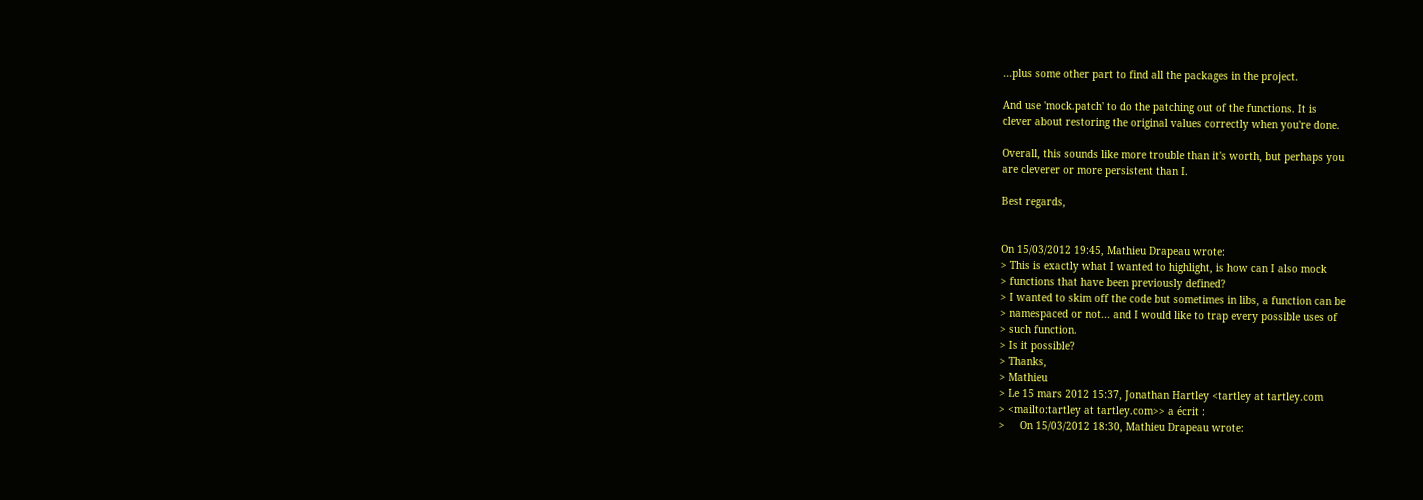...plus some other part to find all the packages in the project.

And use 'mock.patch' to do the patching out of the functions. It is
clever about restoring the original values correctly when you're done.

Overall, this sounds like more trouble than it's worth, but perhaps you
are cleverer or more persistent than I.

Best regards,


On 15/03/2012 19:45, Mathieu Drapeau wrote:
> This is exactly what I wanted to highlight, is how can I also mock
> functions that have been previously defined?
> I wanted to skim off the code but sometimes in libs, a function can be
> namespaced or not... and I would like to trap every possible uses of
> such function.
> Is it possible?
> Thanks,
> Mathieu
> Le 15 mars 2012 15:37, Jonathan Hartley <tartley at tartley.com
> <mailto:tartley at tartley.com>> a écrit :
>     On 15/03/2012 18:30, Mathieu Drapeau wrote: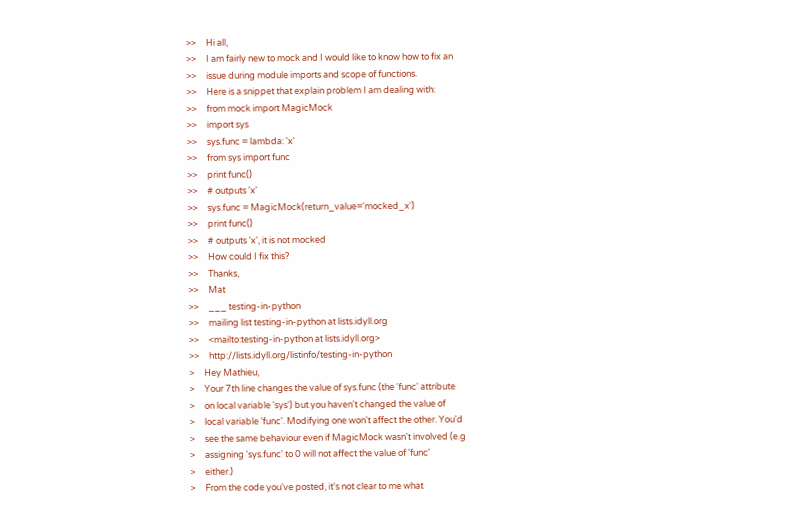>>     Hi all,
>>     I am fairly new to mock and I would like to know how to fix an
>>     issue during module imports and scope of functions.
>>     Here is a snippet that explain problem I am dealing with:
>>     from mock import MagicMock
>>     import sys
>>     sys.func = lambda: 'x'
>>     from sys import func
>>     print func()
>>     # outputs 'x'
>>     sys.func = MagicMock(return_value='mocked_x')
>>     print func()
>>     # outputs 'x', it is not mocked
>>     How could I fix this?
>>     Thanks,
>>     Mat
>>     ___ testing-in-python
>>     mailing list testing-in-python at lists.idyll.org
>>     <mailto:testing-in-python at lists.idyll.org>
>>     http://lists.idyll.org/listinfo/testing-in-python
>     Hey Mathieu,
>     Your 7th line changes the value of sys.func (the 'func' attribute
>     on local variable 'sys') but you haven't changed the value of
>     local variable 'func'. Modifying one won't affect the other. You'd
>     see the same behaviour even if MagicMock wasn't involved (e.g
>     assigning 'sys.func' to 0 will not affect the value of 'func'
>     either.)
>     From the code you've posted, it's not clear to me what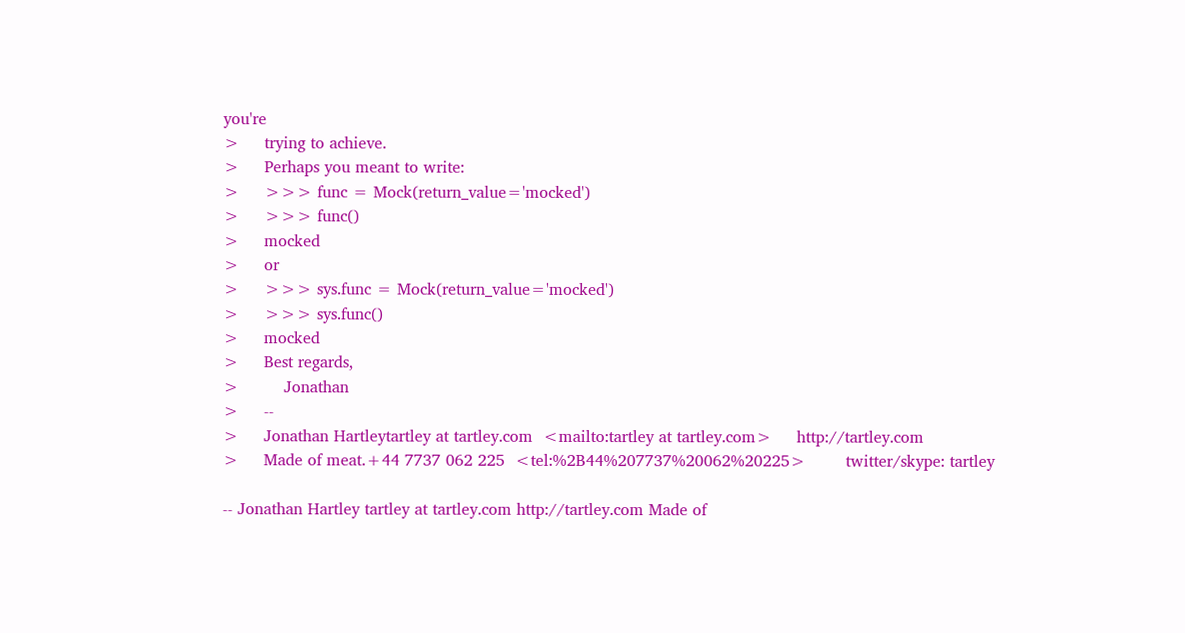you're
>     trying to achieve.
>     Perhaps you meant to write:
>     >>> func = Mock(return_value='mocked')
>     >>> func()
>     mocked
>     or
>     >>> sys.func = Mock(return_value='mocked')
>     >>> sys.func()
>     mocked
>     Best regards,
>         Jonathan
>     --
>     Jonathan Hartleytartley at tartley.com  <mailto:tartley at tartley.com>     http://tartley.com
>     Made of meat.+44 7737 062 225  <tel:%2B44%207737%20062%20225>        twitter/skype: tartley

-- Jonathan Hartley tartley at tartley.com http://tartley.com Made of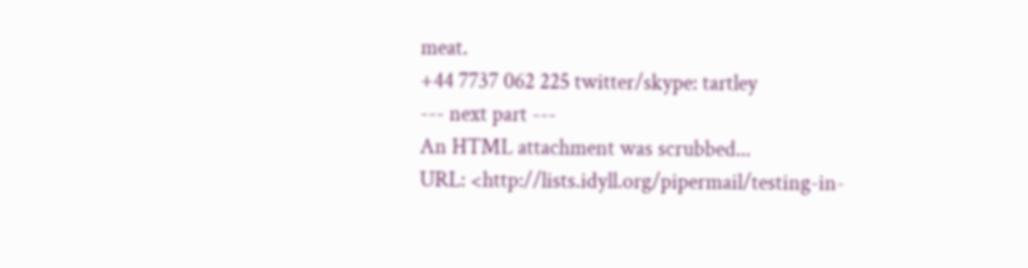meat.
+44 7737 062 225 twitter/skype: tartley
--- next part ---
An HTML attachment was scrubbed...
URL: <http://lists.idyll.org/pipermail/testing-in-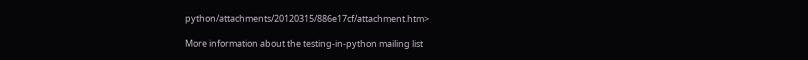python/attachments/20120315/886e17cf/attachment.htm>

More information about the testing-in-python mailing list